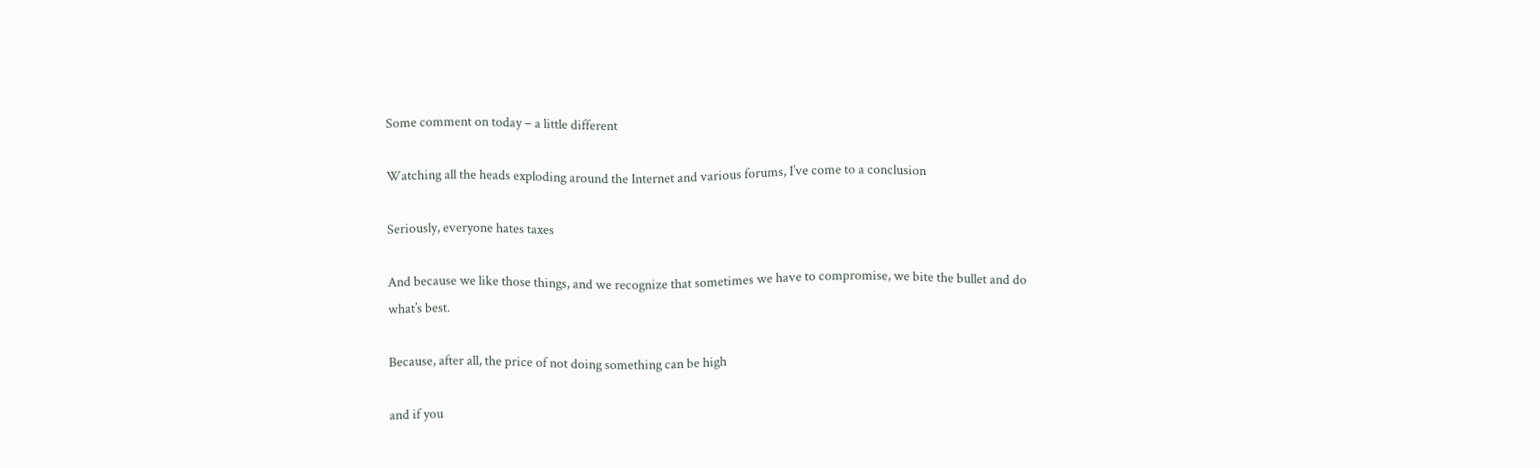Some comment on today – a little different

Watching all the heads exploding around the Internet and various forums, I’ve come to a conclusion

Seriously, everyone hates taxes

And because we like those things, and we recognize that sometimes we have to compromise, we bite the bullet and do what’s best.

Because, after all, the price of not doing something can be high

and if you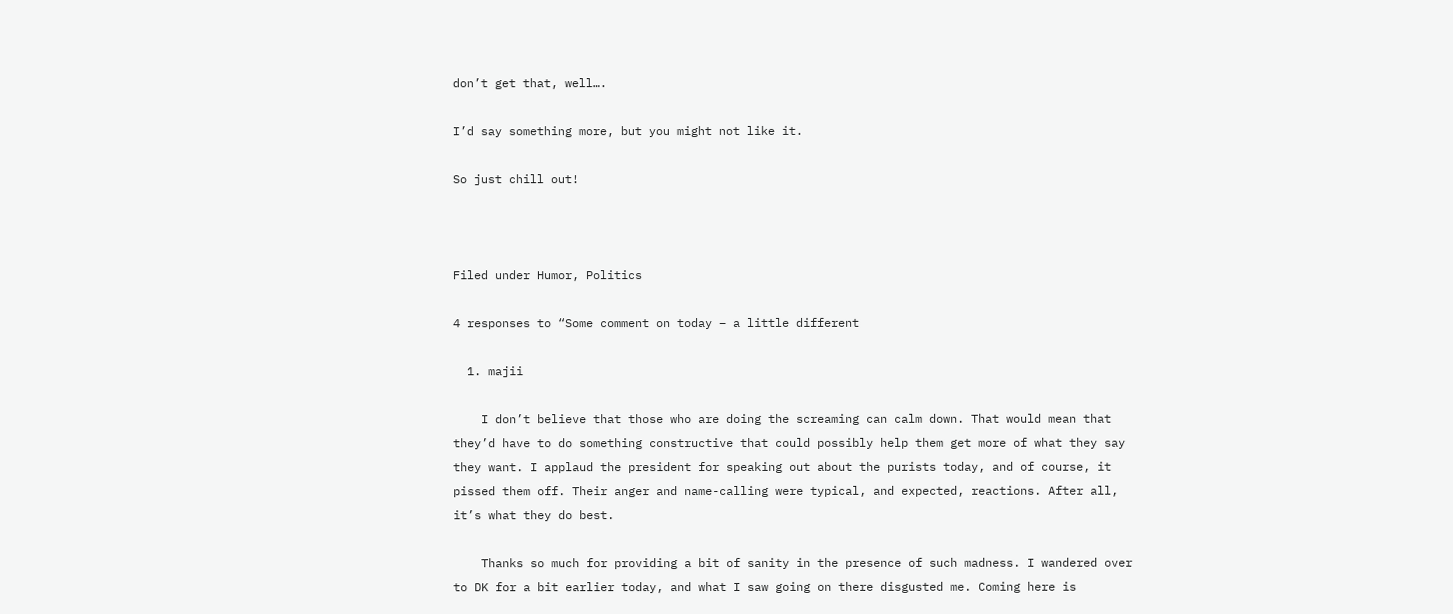don’t get that, well….

I’d say something more, but you might not like it.

So just chill out!



Filed under Humor, Politics

4 responses to “Some comment on today – a little different

  1. majii

    I don’t believe that those who are doing the screaming can calm down. That would mean that they’d have to do something constructive that could possibly help them get more of what they say they want. I applaud the president for speaking out about the purists today, and of course, it pissed them off. Their anger and name-calling were typical, and expected, reactions. After all, it’s what they do best.

    Thanks so much for providing a bit of sanity in the presence of such madness. I wandered over to DK for a bit earlier today, and what I saw going on there disgusted me. Coming here is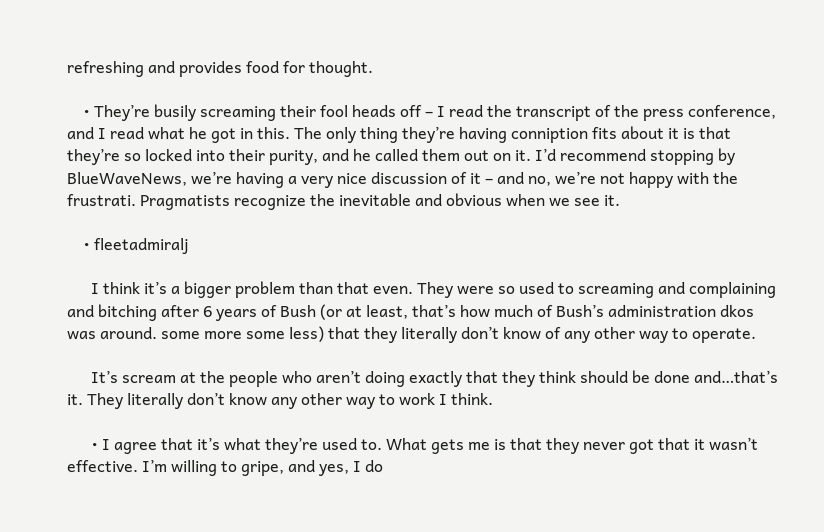refreshing and provides food for thought.

    • They’re busily screaming their fool heads off – I read the transcript of the press conference, and I read what he got in this. The only thing they’re having conniption fits about it is that they’re so locked into their purity, and he called them out on it. I’d recommend stopping by BlueWaveNews, we’re having a very nice discussion of it – and no, we’re not happy with the frustrati. Pragmatists recognize the inevitable and obvious when we see it.

    • fleetadmiralj

      I think it’s a bigger problem than that even. They were so used to screaming and complaining and bitching after 6 years of Bush (or at least, that’s how much of Bush’s administration dkos was around. some more some less) that they literally don’t know of any other way to operate.

      It’s scream at the people who aren’t doing exactly that they think should be done and…that’s it. They literally don’t know any other way to work I think.

      • I agree that it’s what they’re used to. What gets me is that they never got that it wasn’t effective. I’m willing to gripe, and yes, I do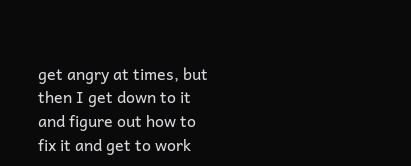get angry at times, but then I get down to it and figure out how to fix it and get to work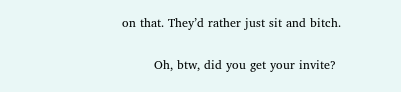on that. They’d rather just sit and bitch.

        Oh, btw, did you get your invite?